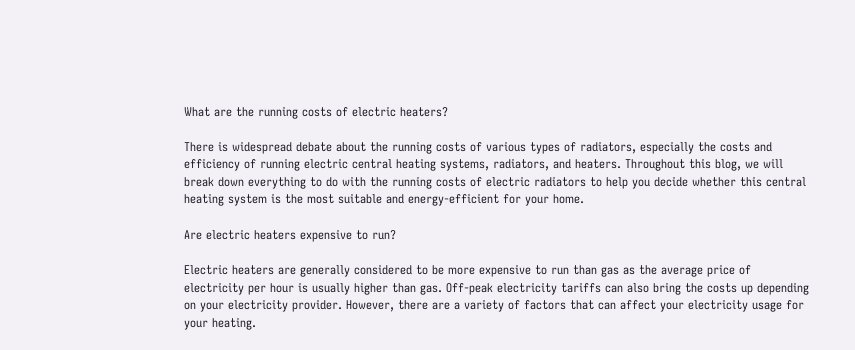What are the running costs of electric heaters?

There is widespread debate about the running costs of various types of radiators, especially the costs and efficiency of running electric central heating systems, radiators, and heaters. Throughout this blog, we will break down everything to do with the running costs of electric radiators to help you decide whether this central heating system is the most suitable and energy-efficient for your home.

Are electric heaters expensive to run?

Electric heaters are generally considered to be more expensive to run than gas as the average price of electricity per hour is usually higher than gas. Off-peak electricity tariffs can also bring the costs up depending on your electricity provider. However, there are a variety of factors that can affect your electricity usage for your heating.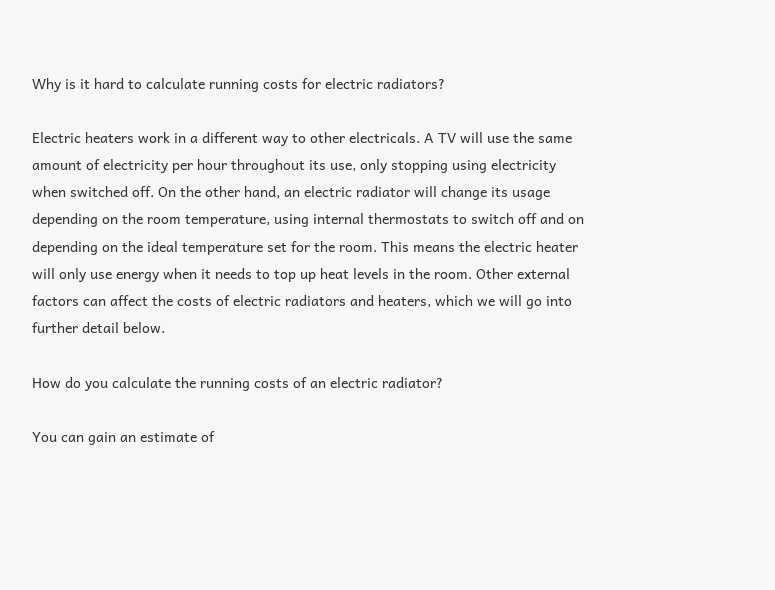Why is it hard to calculate running costs for electric radiators?

Electric heaters work in a different way to other electricals. A TV will use the same amount of electricity per hour throughout its use, only stopping using electricity when switched off. On the other hand, an electric radiator will change its usage depending on the room temperature, using internal thermostats to switch off and on depending on the ideal temperature set for the room. This means the electric heater will only use energy when it needs to top up heat levels in the room. Other external factors can affect the costs of electric radiators and heaters, which we will go into further detail below.

How do you calculate the running costs of an electric radiator?

You can gain an estimate of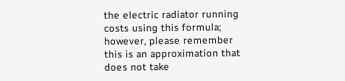the electric radiator running costs using this formula; however, please remember this is an approximation that does not take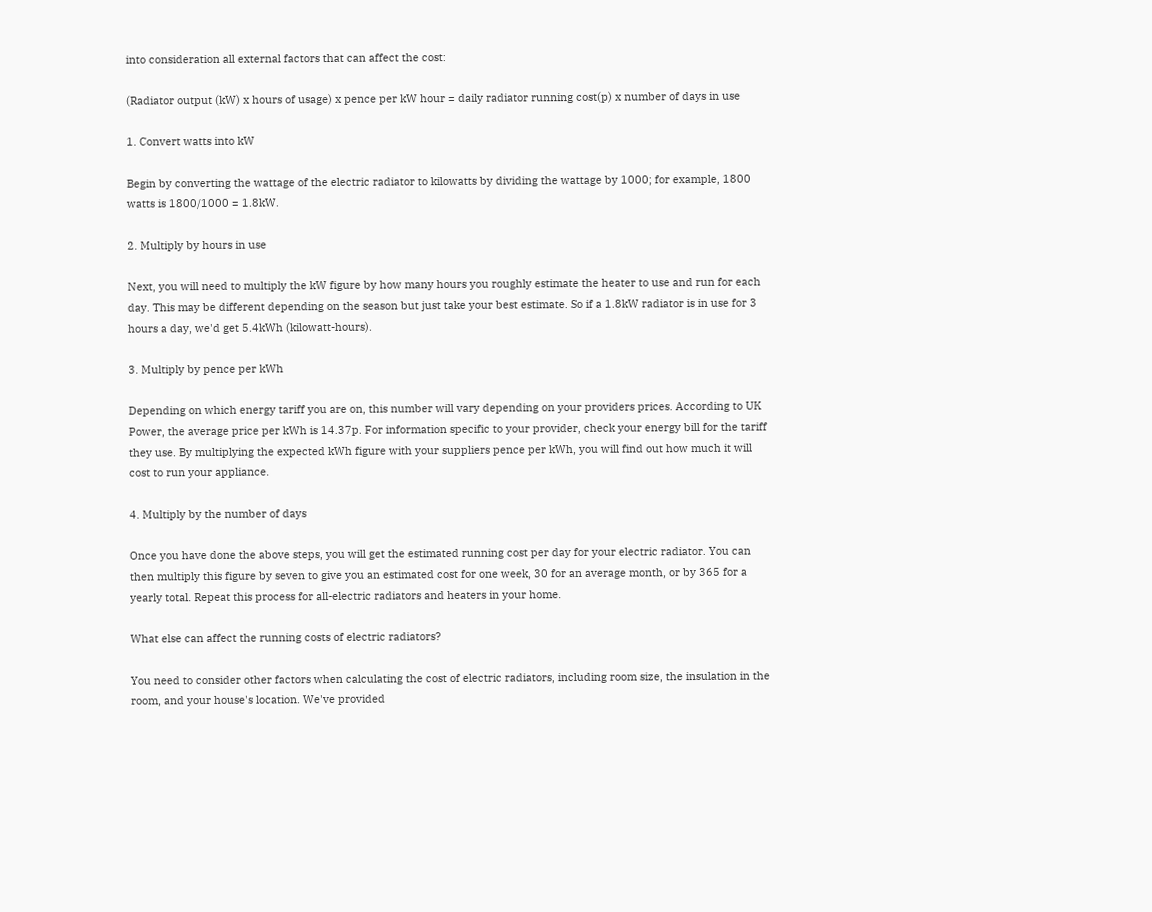into consideration all external factors that can affect the cost:

(Radiator output (kW) x hours of usage) x pence per kW hour = daily radiator running cost(p) x number of days in use

1. Convert watts into kW

Begin by converting the wattage of the electric radiator to kilowatts by dividing the wattage by 1000; for example, 1800 watts is 1800/1000 = 1.8kW.

2. Multiply by hours in use

Next, you will need to multiply the kW figure by how many hours you roughly estimate the heater to use and run for each day. This may be different depending on the season but just take your best estimate. So if a 1.8kW radiator is in use for 3 hours a day, we'd get 5.4kWh (kilowatt-hours).

3. Multiply by pence per kWh

Depending on which energy tariff you are on, this number will vary depending on your providers prices. According to UK Power, the average price per kWh is 14.37p. For information specific to your provider, check your energy bill for the tariff they use. By multiplying the expected kWh figure with your suppliers pence per kWh, you will find out how much it will cost to run your appliance.

4. Multiply by the number of days

Once you have done the above steps, you will get the estimated running cost per day for your electric radiator. You can then multiply this figure by seven to give you an estimated cost for one week, 30 for an average month, or by 365 for a yearly total. Repeat this process for all-electric radiators and heaters in your home.

What else can affect the running costs of electric radiators?

You need to consider other factors when calculating the cost of electric radiators, including room size, the insulation in the room, and your house's location. We've provided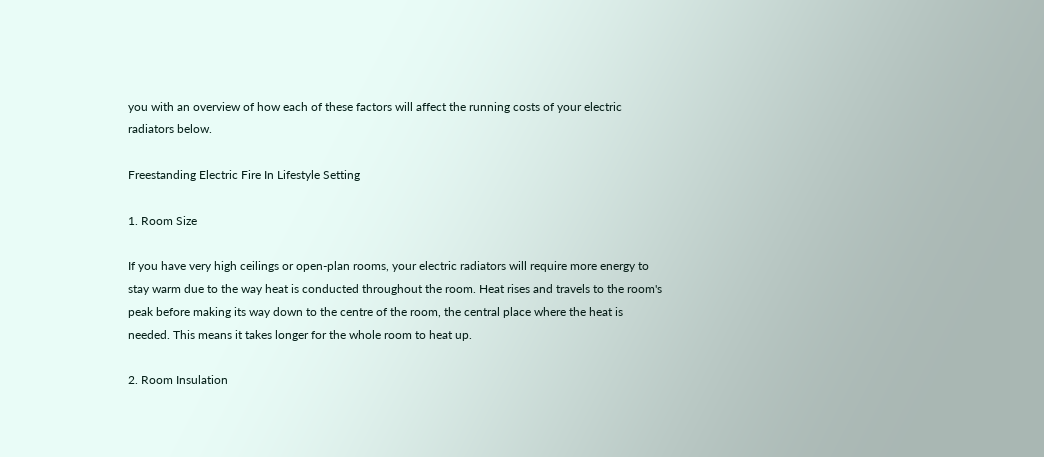you with an overview of how each of these factors will affect the running costs of your electric radiators below.

Freestanding Electric Fire In Lifestyle Setting

1. Room Size

If you have very high ceilings or open-plan rooms, your electric radiators will require more energy to stay warm due to the way heat is conducted throughout the room. Heat rises and travels to the room's peak before making its way down to the centre of the room, the central place where the heat is needed. This means it takes longer for the whole room to heat up.

2. Room Insulation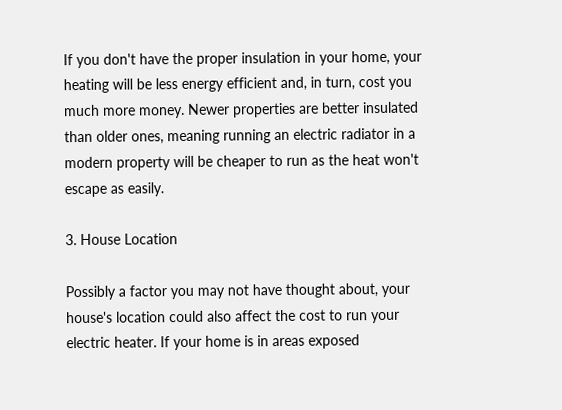If you don't have the proper insulation in your home, your heating will be less energy efficient and, in turn, cost you much more money. Newer properties are better insulated than older ones, meaning running an electric radiator in a modern property will be cheaper to run as the heat won't escape as easily.

3. House Location

Possibly a factor you may not have thought about, your house's location could also affect the cost to run your electric heater. If your home is in areas exposed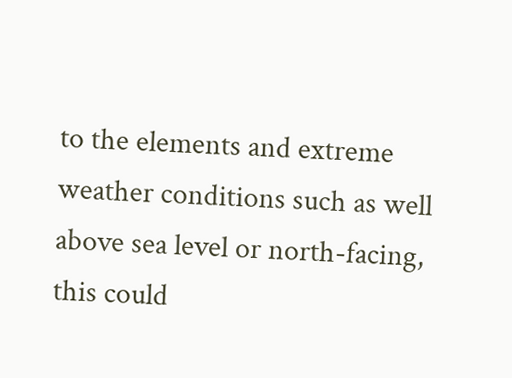to the elements and extreme weather conditions such as well above sea level or north-facing, this could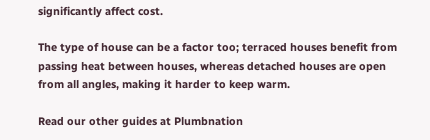significantly affect cost.

The type of house can be a factor too; terraced houses benefit from passing heat between houses, whereas detached houses are open from all angles, making it harder to keep warm.

Read our other guides at Plumbnation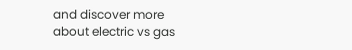and discover more about electric vs gas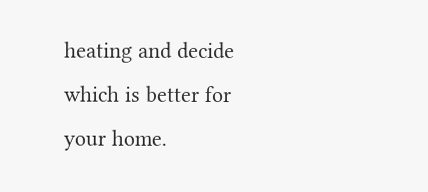heating and decide which is better for your home.